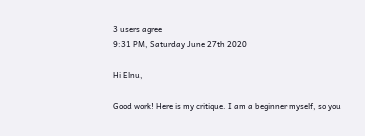3 users agree
9:31 PM, Saturday June 27th 2020

Hi Elnu,

Good work! Here is my critique. I am a beginner myself, so you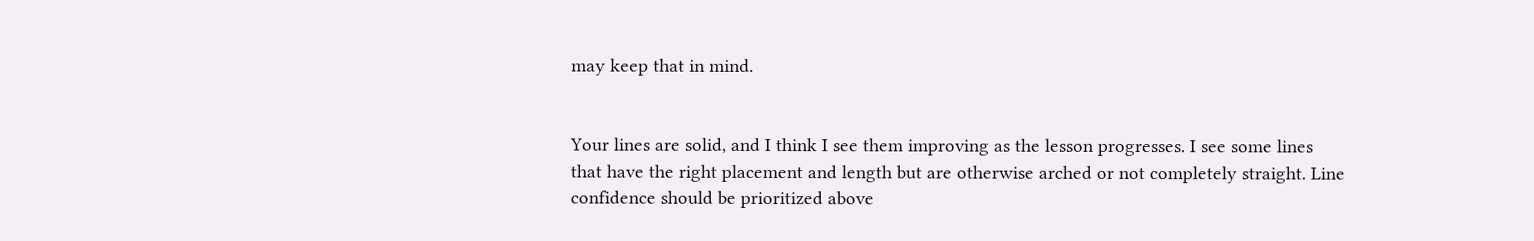may keep that in mind.


Your lines are solid, and I think I see them improving as the lesson progresses. I see some lines that have the right placement and length but are otherwise arched or not completely straight. Line confidence should be prioritized above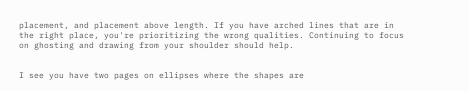placement, and placement above length. If you have arched lines that are in the right place, you're prioritizing the wrong qualities. Continuing to focus on ghosting and drawing from your shoulder should help.


I see you have two pages on ellipses where the shapes are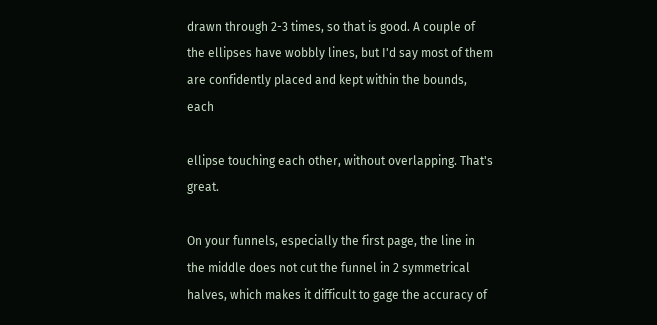drawn through 2-3 times, so that is good. A couple of the ellipses have wobbly lines, but I'd say most of them are confidently placed and kept within the bounds, each

ellipse touching each other, without overlapping. That's great.

On your funnels, especially the first page, the line in the middle does not cut the funnel in 2 symmetrical halves, which makes it difficult to gage the accuracy of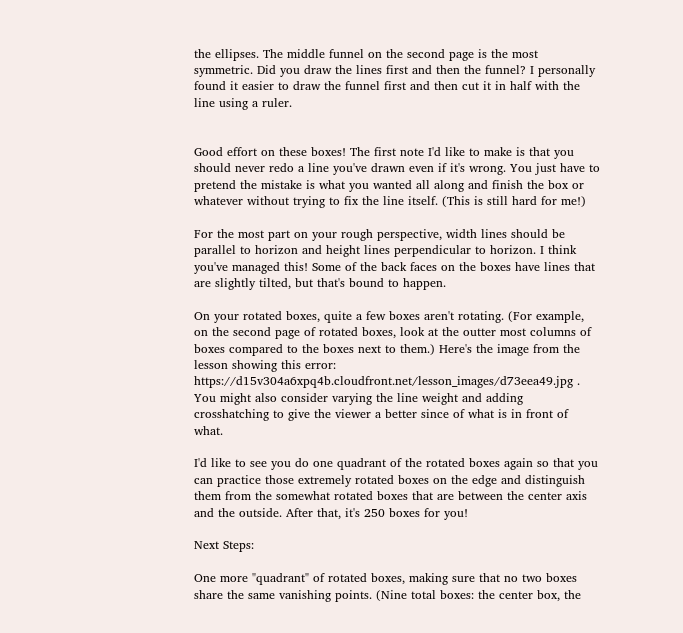the ellipses. The middle funnel on the second page is the most symmetric. Did you draw the lines first and then the funnel? I personally found it easier to draw the funnel first and then cut it in half with the line using a ruler.


Good effort on these boxes! The first note I'd like to make is that you should never redo a line you've drawn even if it's wrong. You just have to pretend the mistake is what you wanted all along and finish the box or whatever without trying to fix the line itself. (This is still hard for me!)

For the most part on your rough perspective, width lines should be parallel to horizon and height lines perpendicular to horizon. I think you've managed this! Some of the back faces on the boxes have lines that are slightly tilted, but that's bound to happen.

On your rotated boxes, quite a few boxes aren't rotating. (For example, on the second page of rotated boxes, look at the outter most columns of boxes compared to the boxes next to them.) Here's the image from the lesson showing this error: https://d15v304a6xpq4b.cloudfront.net/lesson_images/d73eea49.jpg . You might also consider varying the line weight and adding crosshatching to give the viewer a better since of what is in front of what.

I'd like to see you do one quadrant of the rotated boxes again so that you can practice those extremely rotated boxes on the edge and distinguish them from the somewhat rotated boxes that are between the center axis and the outside. After that, it's 250 boxes for you!

Next Steps:

One more "quadrant" of rotated boxes, making sure that no two boxes share the same vanishing points. (Nine total boxes: the center box, the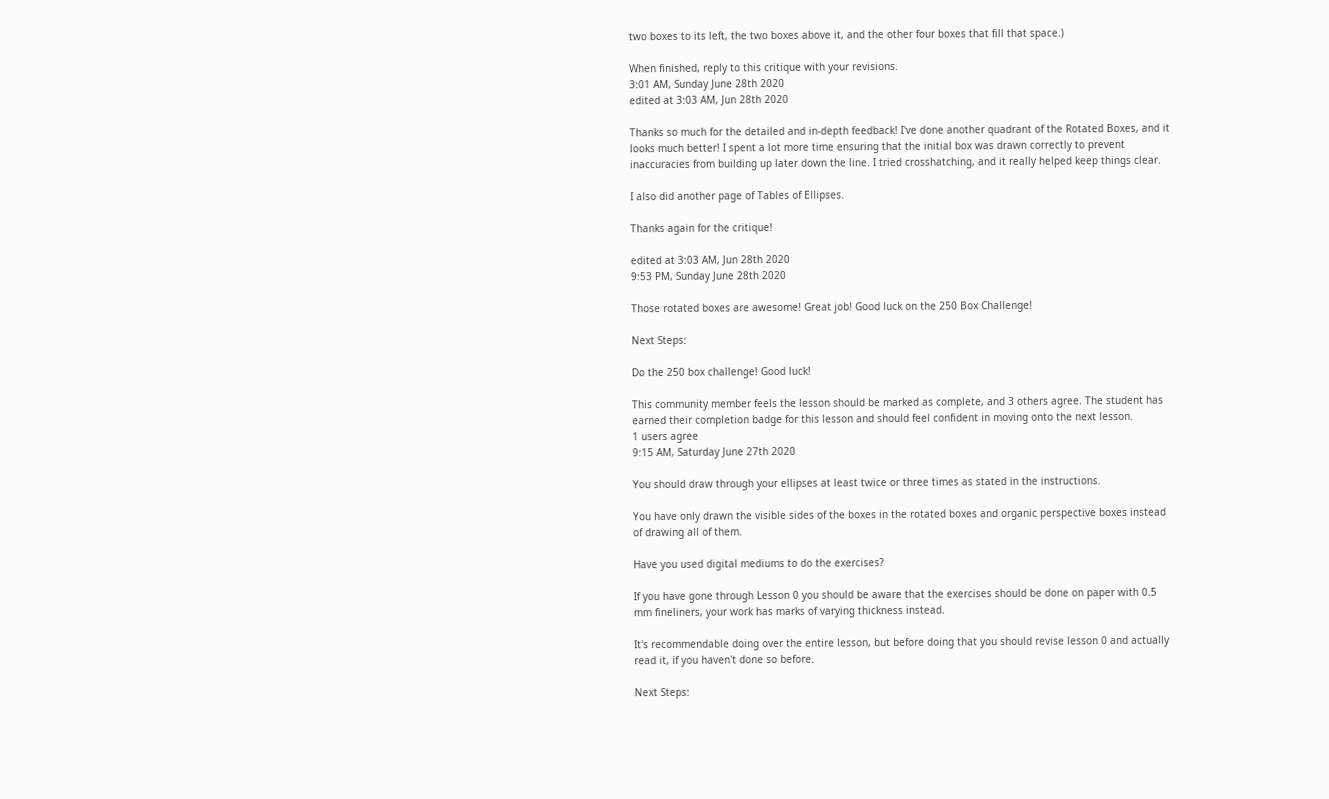two boxes to its left, the two boxes above it, and the other four boxes that fill that space.)

When finished, reply to this critique with your revisions.
3:01 AM, Sunday June 28th 2020
edited at 3:03 AM, Jun 28th 2020

Thanks so much for the detailed and in-depth feedback! I've done another quadrant of the Rotated Boxes, and it looks much better! I spent a lot more time ensuring that the initial box was drawn correctly to prevent inaccuracies from building up later down the line. I tried crosshatching, and it really helped keep things clear.

I also did another page of Tables of Ellipses.

Thanks again for the critique!

edited at 3:03 AM, Jun 28th 2020
9:53 PM, Sunday June 28th 2020

Those rotated boxes are awesome! Great job! Good luck on the 250 Box Challenge!

Next Steps:

Do the 250 box challenge! Good luck!

This community member feels the lesson should be marked as complete, and 3 others agree. The student has earned their completion badge for this lesson and should feel confident in moving onto the next lesson.
1 users agree
9:15 AM, Saturday June 27th 2020

You should draw through your ellipses at least twice or three times as stated in the instructions.

You have only drawn the visible sides of the boxes in the rotated boxes and organic perspective boxes instead of drawing all of them.

Have you used digital mediums to do the exercises?

If you have gone through Lesson 0 you should be aware that the exercises should be done on paper with 0.5 mm fineliners, your work has marks of varying thickness instead.

It's recommendable doing over the entire lesson, but before doing that you should revise lesson 0 and actually read it, if you haven't done so before.

Next Steps: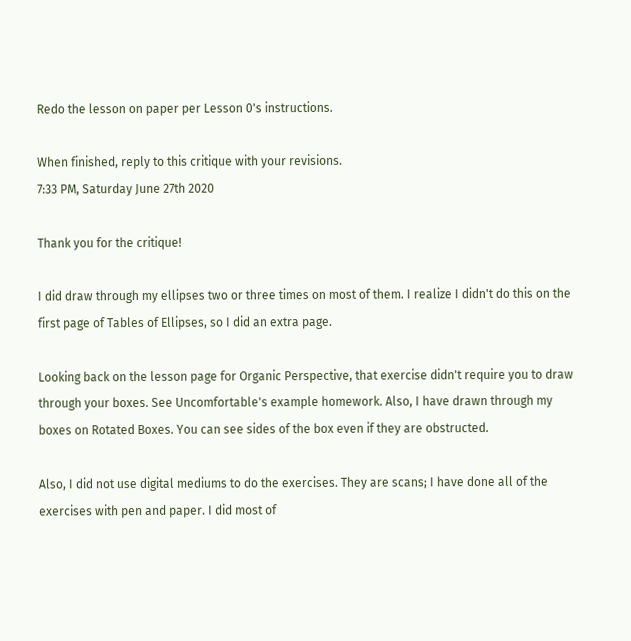Redo the lesson on paper per Lesson 0's instructions.

When finished, reply to this critique with your revisions.
7:33 PM, Saturday June 27th 2020

Thank you for the critique!

I did draw through my ellipses two or three times on most of them. I realize I didn't do this on the first page of Tables of Ellipses, so I did an extra page.

Looking back on the lesson page for Organic Perspective, that exercise didn't require you to draw through your boxes. See Uncomfortable's example homework. Also, I have drawn through my boxes on Rotated Boxes. You can see sides of the box even if they are obstructed.

Also, I did not use digital mediums to do the exercises. They are scans; I have done all of the exercises with pen and paper. I did most of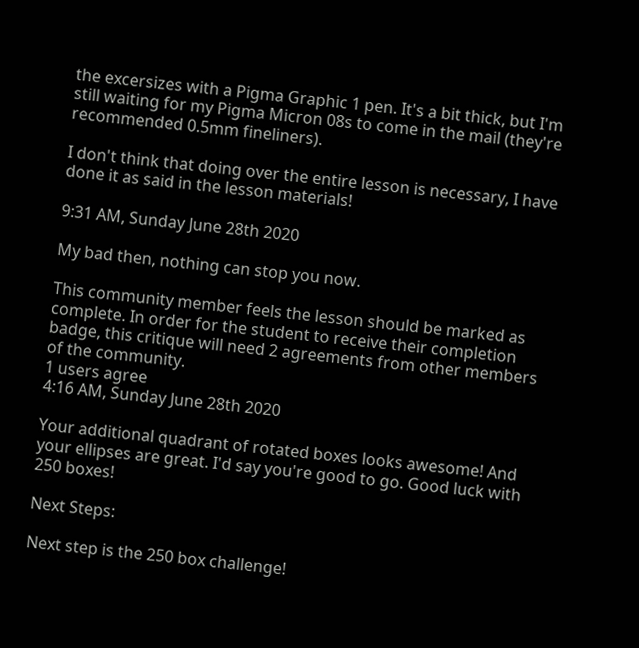the excersizes with a Pigma Graphic 1 pen. It's a bit thick, but I'm still waiting for my Pigma Micron 08s to come in the mail (they're recommended 0.5mm fineliners).

I don't think that doing over the entire lesson is necessary, I have done it as said in the lesson materials!

9:31 AM, Sunday June 28th 2020

My bad then, nothing can stop you now.

This community member feels the lesson should be marked as complete. In order for the student to receive their completion badge, this critique will need 2 agreements from other members of the community.
1 users agree
4:16 AM, Sunday June 28th 2020

Your additional quadrant of rotated boxes looks awesome! And your ellipses are great. I'd say you're good to go. Good luck with 250 boxes!

Next Steps:

Next step is the 250 box challenge!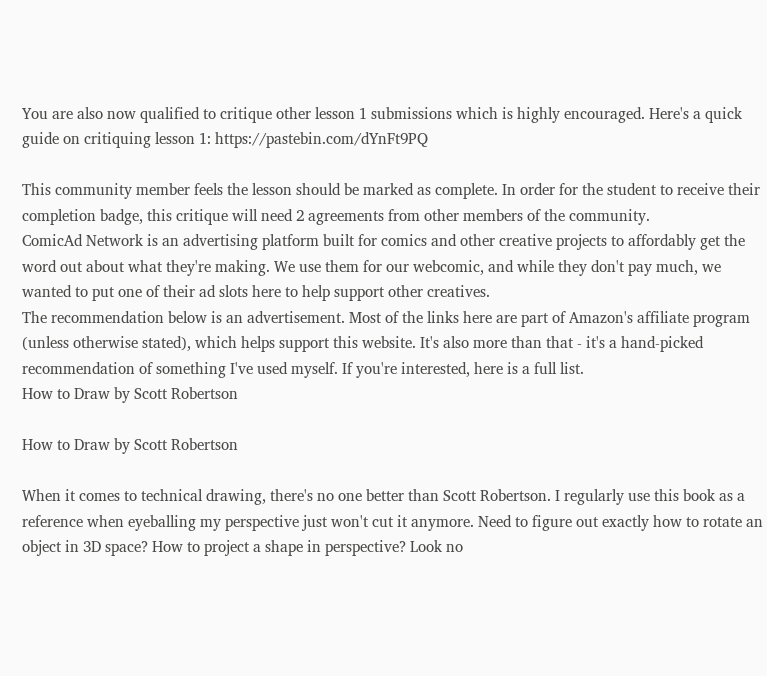You are also now qualified to critique other lesson 1 submissions which is highly encouraged. Here's a quick guide on critiquing lesson 1: https://pastebin.com/dYnFt9PQ

This community member feels the lesson should be marked as complete. In order for the student to receive their completion badge, this critique will need 2 agreements from other members of the community.
ComicAd Network is an advertising platform built for comics and other creative projects to affordably get the word out about what they're making. We use them for our webcomic, and while they don't pay much, we wanted to put one of their ad slots here to help support other creatives.
The recommendation below is an advertisement. Most of the links here are part of Amazon's affiliate program (unless otherwise stated), which helps support this website. It's also more than that - it's a hand-picked recommendation of something I've used myself. If you're interested, here is a full list.
How to Draw by Scott Robertson

How to Draw by Scott Robertson

When it comes to technical drawing, there's no one better than Scott Robertson. I regularly use this book as a reference when eyeballing my perspective just won't cut it anymore. Need to figure out exactly how to rotate an object in 3D space? How to project a shape in perspective? Look no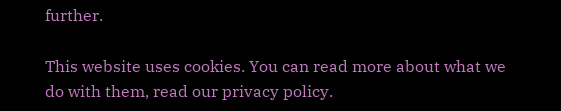further.

This website uses cookies. You can read more about what we do with them, read our privacy policy.